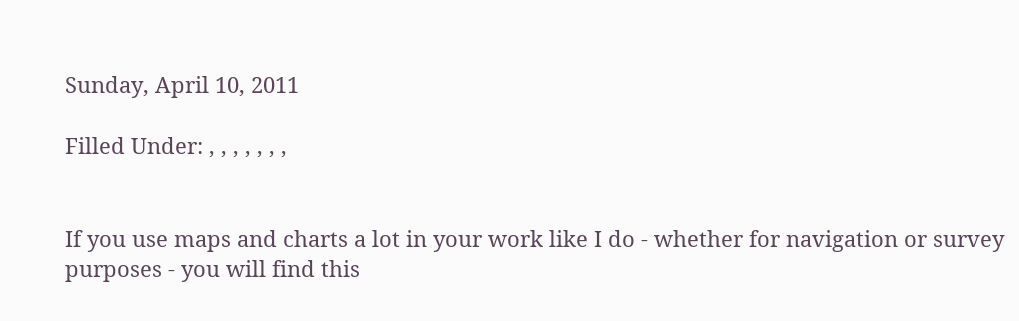Sunday, April 10, 2011

Filled Under: , , , , , , ,


If you use maps and charts a lot in your work like I do - whether for navigation or survey purposes - you will find this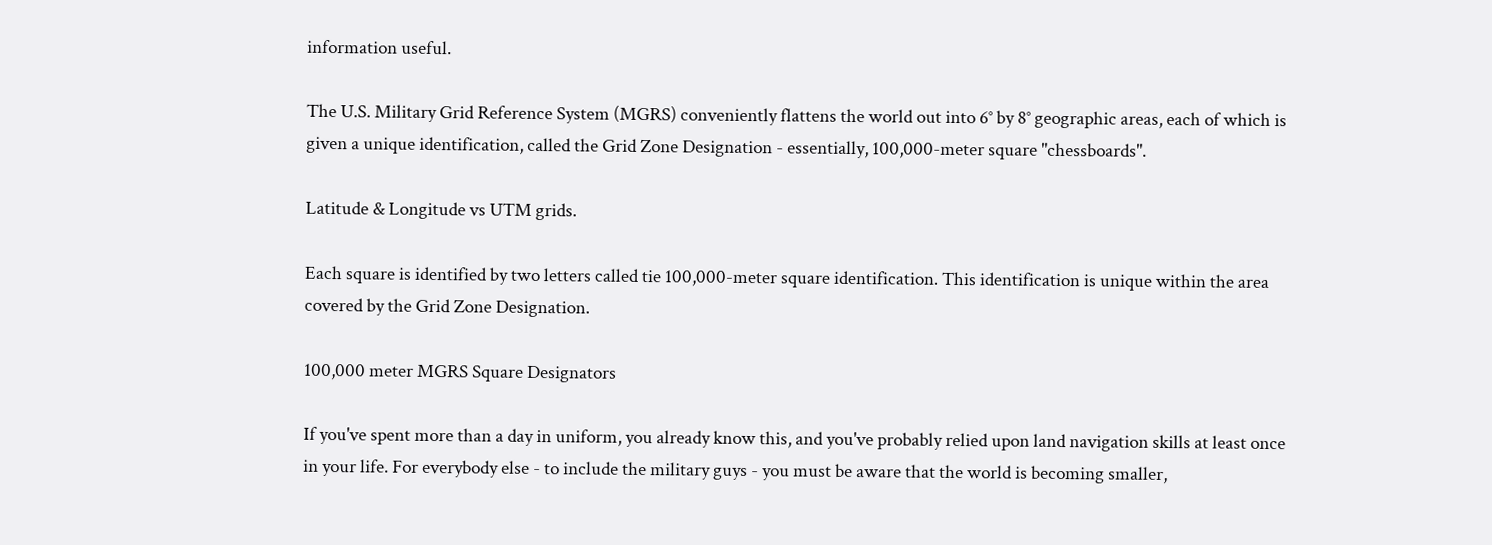information useful.

The U.S. Military Grid Reference System (MGRS) conveniently flattens the world out into 6° by 8° geographic areas, each of which is given a unique identification, called the Grid Zone Designation - essentially, 100,000-meter square "chessboards".

Latitude & Longitude vs UTM grids.

Each square is identified by two letters called tie 100,000-meter square identification. This identification is unique within the area covered by the Grid Zone Designation.

100,000 meter MGRS Square Designators

If you've spent more than a day in uniform, you already know this, and you've probably relied upon land navigation skills at least once in your life. For everybody else - to include the military guys - you must be aware that the world is becoming smaller,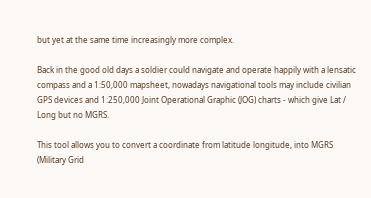but yet at the same time increasingly more complex.

Back in the good old days a soldier could navigate and operate happily with a lensatic compass and a 1:50,000 mapsheet, nowadays navigational tools may include civilian GPS devices and 1:250,000 Joint Operational Graphic (JOG) charts - which give Lat / Long but no MGRS.

This tool allows you to convert a coordinate from latitude longitude, into MGRS (Military Grid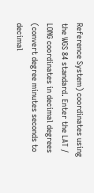Reference System) coordinates using the WGS 84 standard. Enter the LAT / LONG coordinates in decimal degrees (convert degree minutes seconds to decimal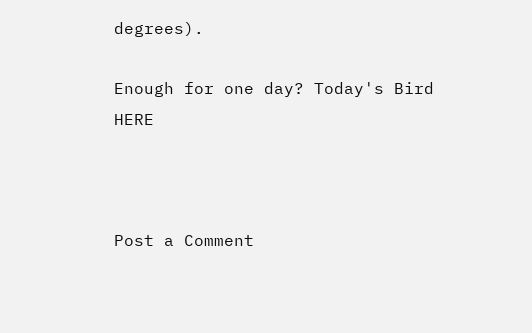degrees).

Enough for one day? Today's Bird HERE



Post a Comment